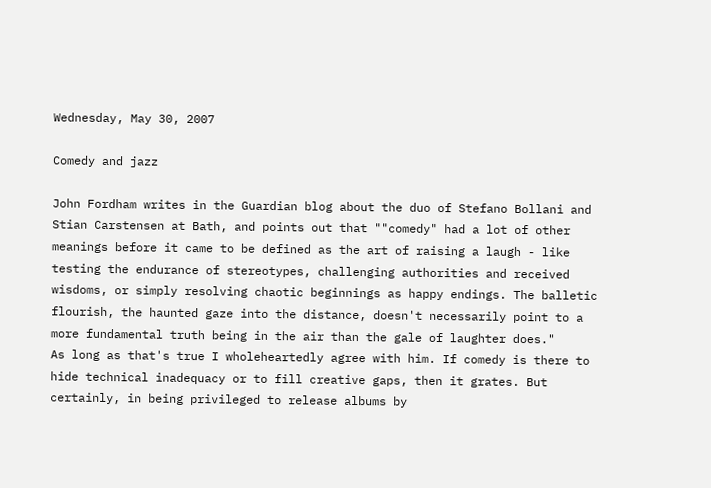Wednesday, May 30, 2007

Comedy and jazz

John Fordham writes in the Guardian blog about the duo of Stefano Bollani and Stian Carstensen at Bath, and points out that ""comedy" had a lot of other meanings before it came to be defined as the art of raising a laugh - like testing the endurance of stereotypes, challenging authorities and received wisdoms, or simply resolving chaotic beginnings as happy endings. The balletic flourish, the haunted gaze into the distance, doesn't necessarily point to a more fundamental truth being in the air than the gale of laughter does."
As long as that's true I wholeheartedly agree with him. If comedy is there to hide technical inadequacy or to fill creative gaps, then it grates. But certainly, in being privileged to release albums by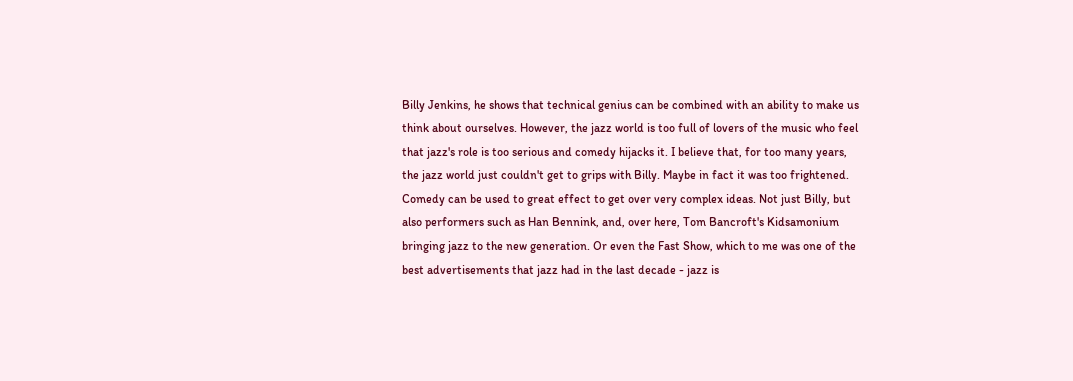Billy Jenkins, he shows that technical genius can be combined with an ability to make us think about ourselves. However, the jazz world is too full of lovers of the music who feel that jazz's role is too serious and comedy hijacks it. I believe that, for too many years, the jazz world just couldn't get to grips with Billy. Maybe in fact it was too frightened.
Comedy can be used to great effect to get over very complex ideas. Not just Billy, but also performers such as Han Bennink, and, over here, Tom Bancroft's Kidsamonium bringing jazz to the new generation. Or even the Fast Show, which to me was one of the best advertisements that jazz had in the last decade - jazz is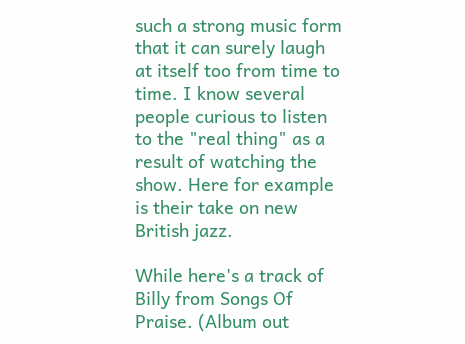such a strong music form that it can surely laugh at itself too from time to time. I know several people curious to listen to the "real thing" as a result of watching the show. Here for example is their take on new British jazz.

While here's a track of Billy from Songs Of Praise. (Album out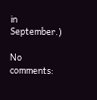in September.)

No comments: